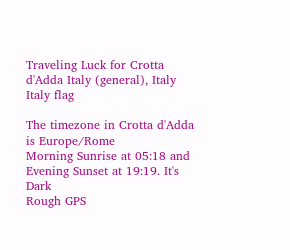Traveling Luck for Crotta d'Adda Italy (general), Italy Italy flag

The timezone in Crotta d'Adda is Europe/Rome
Morning Sunrise at 05:18 and Evening Sunset at 19:19. It's Dark
Rough GPS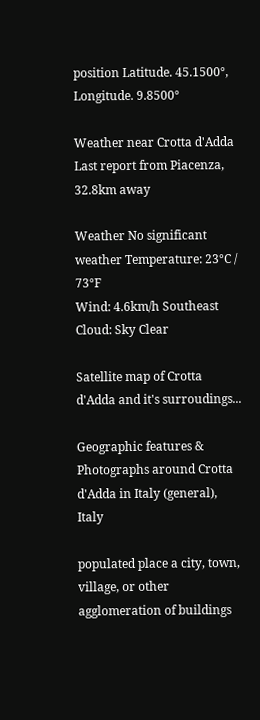position Latitude. 45.1500°, Longitude. 9.8500°

Weather near Crotta d'Adda Last report from Piacenza, 32.8km away

Weather No significant weather Temperature: 23°C / 73°F
Wind: 4.6km/h Southeast
Cloud: Sky Clear

Satellite map of Crotta d'Adda and it's surroudings...

Geographic features & Photographs around Crotta d'Adda in Italy (general), Italy

populated place a city, town, village, or other agglomeration of buildings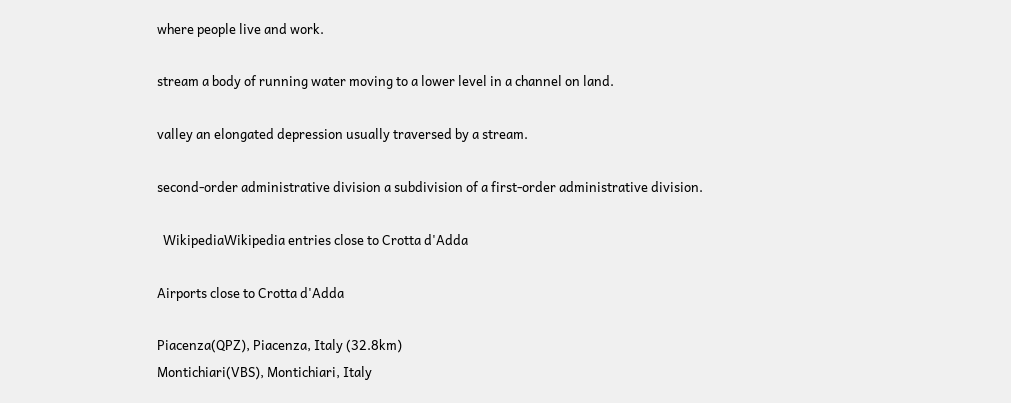where people live and work.

stream a body of running water moving to a lower level in a channel on land.

valley an elongated depression usually traversed by a stream.

second-order administrative division a subdivision of a first-order administrative division.

  WikipediaWikipedia entries close to Crotta d'Adda

Airports close to Crotta d'Adda

Piacenza(QPZ), Piacenza, Italy (32.8km)
Montichiari(VBS), Montichiari, Italy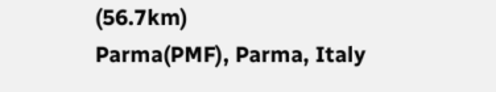(56.7km)
Parma(PMF), Parma, Italy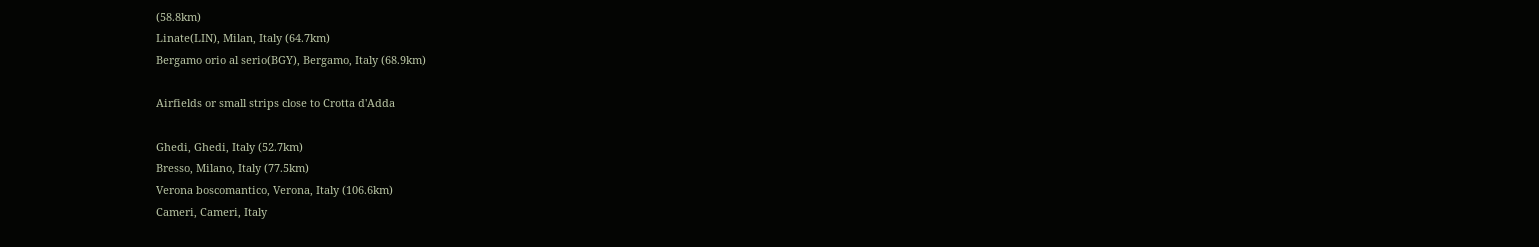(58.8km)
Linate(LIN), Milan, Italy (64.7km)
Bergamo orio al serio(BGY), Bergamo, Italy (68.9km)

Airfields or small strips close to Crotta d'Adda

Ghedi, Ghedi, Italy (52.7km)
Bresso, Milano, Italy (77.5km)
Verona boscomantico, Verona, Italy (106.6km)
Cameri, Cameri, Italy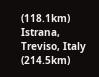(118.1km)
Istrana, Treviso, Italy (214.5km)